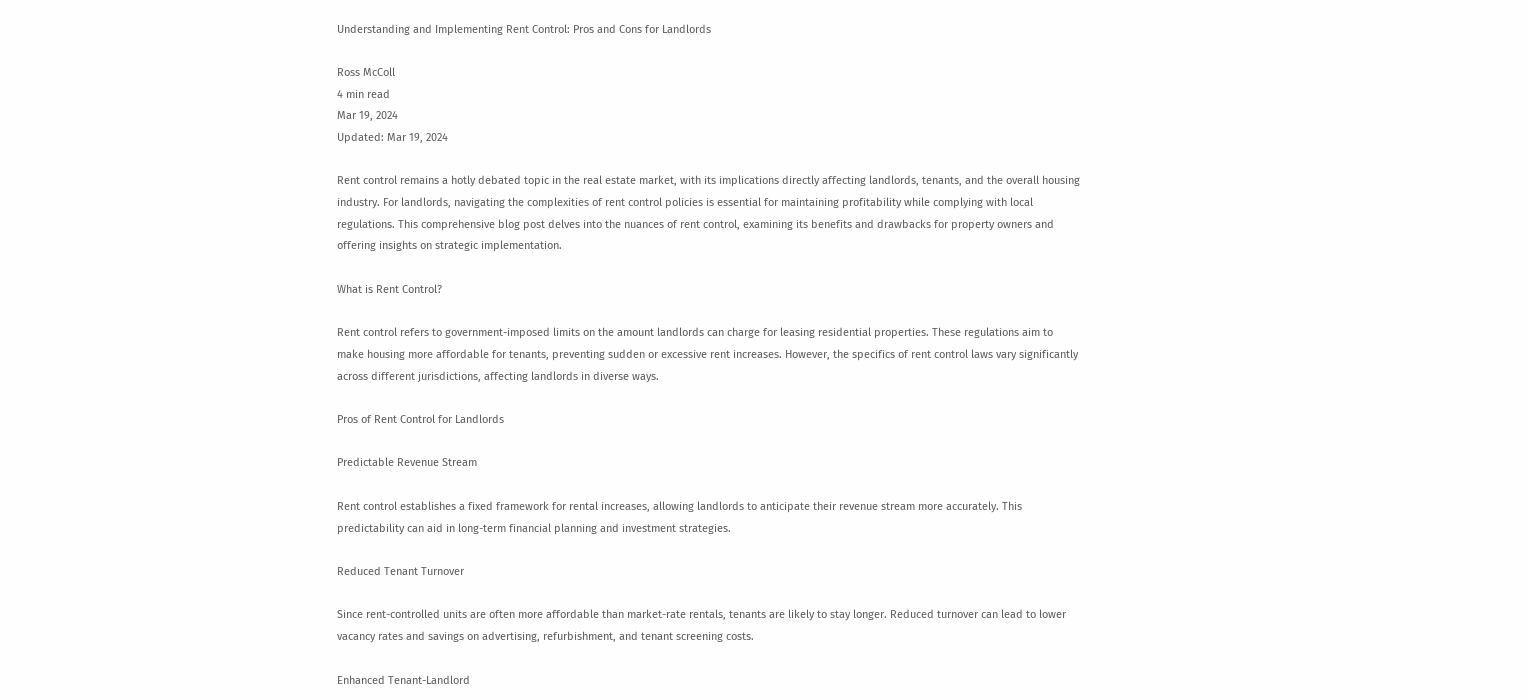Understanding and Implementing Rent Control: Pros and Cons for Landlords

Ross McColl
4 min read
Mar 19, 2024
Updated: Mar 19, 2024

Rent control remains a hotly debated topic in the real estate market, with its implications directly affecting landlords, tenants, and the overall housing industry. For landlords, navigating the complexities of rent control policies is essential for maintaining profitability while complying with local regulations. This comprehensive blog post delves into the nuances of rent control, examining its benefits and drawbacks for property owners and offering insights on strategic implementation.

What is Rent Control?

Rent control refers to government-imposed limits on the amount landlords can charge for leasing residential properties. These regulations aim to make housing more affordable for tenants, preventing sudden or excessive rent increases. However, the specifics of rent control laws vary significantly across different jurisdictions, affecting landlords in diverse ways.

Pros of Rent Control for Landlords

Predictable Revenue Stream

Rent control establishes a fixed framework for rental increases, allowing landlords to anticipate their revenue stream more accurately. This predictability can aid in long-term financial planning and investment strategies.

Reduced Tenant Turnover

Since rent-controlled units are often more affordable than market-rate rentals, tenants are likely to stay longer. Reduced turnover can lead to lower vacancy rates and savings on advertising, refurbishment, and tenant screening costs.

Enhanced Tenant-Landlord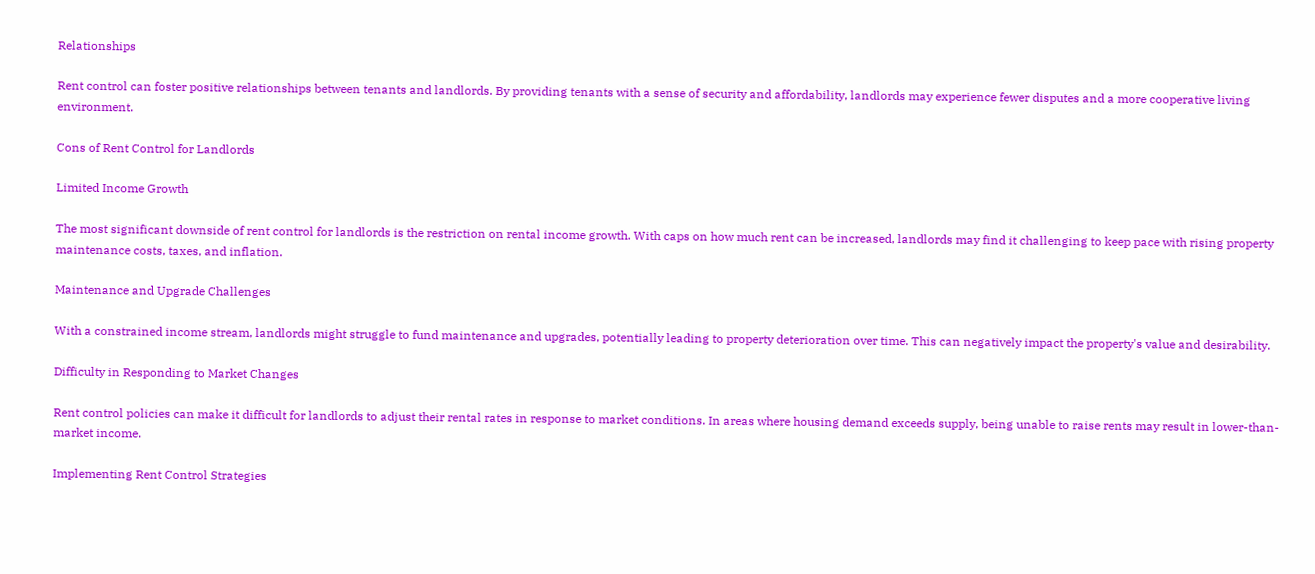Relationships

Rent control can foster positive relationships between tenants and landlords. By providing tenants with a sense of security and affordability, landlords may experience fewer disputes and a more cooperative living environment.

Cons of Rent Control for Landlords

Limited Income Growth

The most significant downside of rent control for landlords is the restriction on rental income growth. With caps on how much rent can be increased, landlords may find it challenging to keep pace with rising property maintenance costs, taxes, and inflation.

Maintenance and Upgrade Challenges

With a constrained income stream, landlords might struggle to fund maintenance and upgrades, potentially leading to property deterioration over time. This can negatively impact the property's value and desirability.

Difficulty in Responding to Market Changes

Rent control policies can make it difficult for landlords to adjust their rental rates in response to market conditions. In areas where housing demand exceeds supply, being unable to raise rents may result in lower-than-market income.

Implementing Rent Control Strategies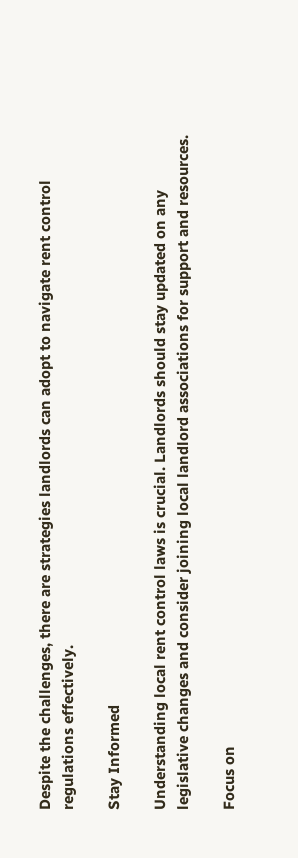Despite the challenges, there are strategies landlords can adopt to navigate rent control regulations effectively.

Stay Informed

Understanding local rent control laws is crucial. Landlords should stay updated on any legislative changes and consider joining local landlord associations for support and resources.

Focus on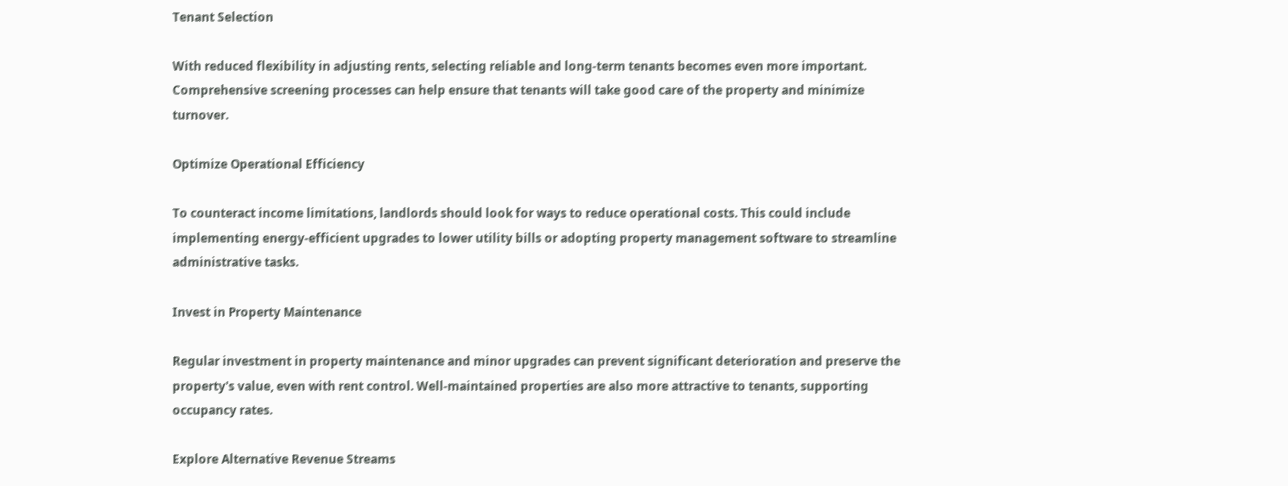Tenant Selection

With reduced flexibility in adjusting rents, selecting reliable and long-term tenants becomes even more important. Comprehensive screening processes can help ensure that tenants will take good care of the property and minimize turnover.

Optimize Operational Efficiency

To counteract income limitations, landlords should look for ways to reduce operational costs. This could include implementing energy-efficient upgrades to lower utility bills or adopting property management software to streamline administrative tasks.

Invest in Property Maintenance

Regular investment in property maintenance and minor upgrades can prevent significant deterioration and preserve the property's value, even with rent control. Well-maintained properties are also more attractive to tenants, supporting occupancy rates.

Explore Alternative Revenue Streams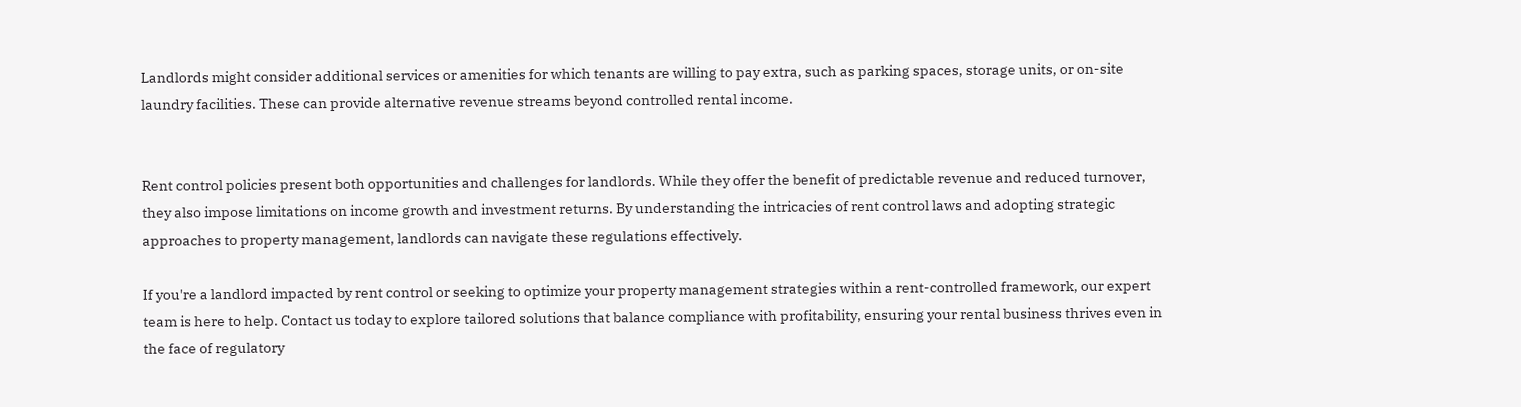Landlords might consider additional services or amenities for which tenants are willing to pay extra, such as parking spaces, storage units, or on-site laundry facilities. These can provide alternative revenue streams beyond controlled rental income.


Rent control policies present both opportunities and challenges for landlords. While they offer the benefit of predictable revenue and reduced turnover, they also impose limitations on income growth and investment returns. By understanding the intricacies of rent control laws and adopting strategic approaches to property management, landlords can navigate these regulations effectively.

If you're a landlord impacted by rent control or seeking to optimize your property management strategies within a rent-controlled framework, our expert team is here to help. Contact us today to explore tailored solutions that balance compliance with profitability, ensuring your rental business thrives even in the face of regulatory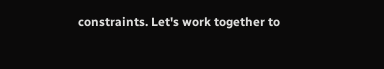constraints. Let's work together to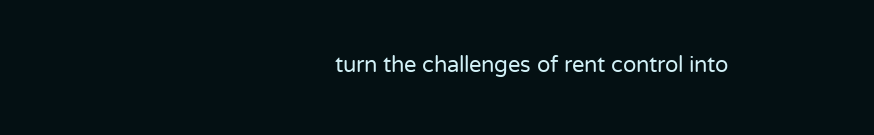turn the challenges of rent control into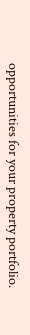opportunities for your property portfolio.